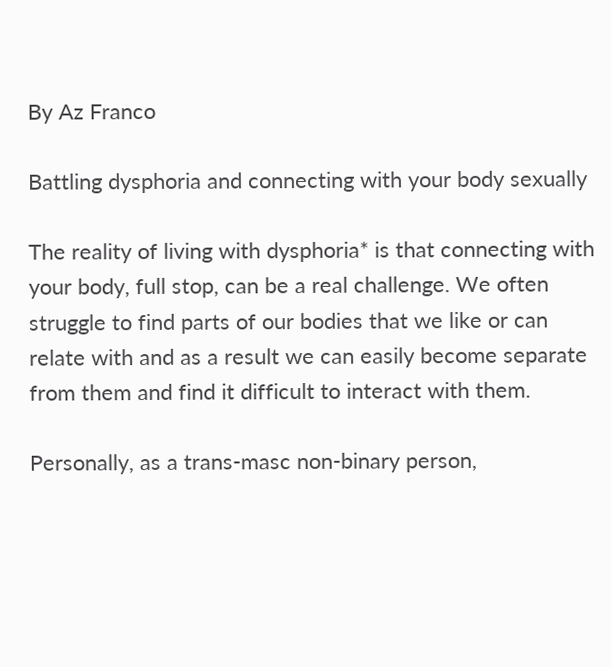By Az Franco

Battling dysphoria and connecting with your body sexually

The reality of living with dysphoria* is that connecting with your body, full stop, can be a real challenge. We often struggle to find parts of our bodies that we like or can relate with and as a result we can easily become separate from them and find it difficult to interact with them.

Personally, as a trans-masc non-binary person,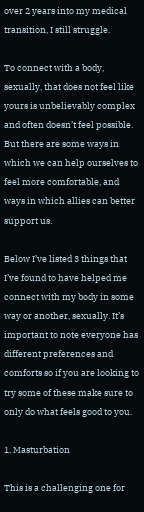over 2 years into my medical transition, I still struggle.

To connect with a body, sexually, that does not feel like yours is unbelievably complex and often doesn’t feel possible. But there are some ways in which we can help ourselves to feel more comfortable, and ways in which allies can better support us.

Below I’ve listed 3 things that I’ve found to have helped me connect with my body in some way or another, sexually. It’s important to note everyone has different preferences and comforts so if you are looking to try some of these make sure to only do what feels good to you.

1. Masturbation

This is a challenging one for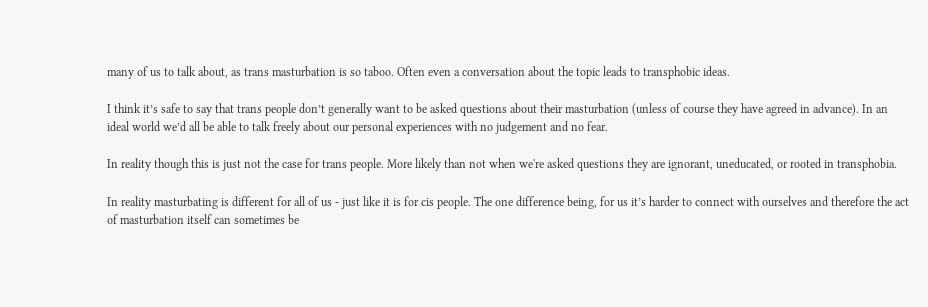many of us to talk about, as trans masturbation is so taboo. Often even a conversation about the topic leads to transphobic ideas.

I think it’s safe to say that trans people don’t generally want to be asked questions about their masturbation (unless of course they have agreed in advance). In an ideal world we’d all be able to talk freely about our personal experiences with no judgement and no fear.

In reality though this is just not the case for trans people. More likely than not when we're asked questions they are ignorant, uneducated, or rooted in transphobia.

In reality masturbating is different for all of us - just like it is for cis people. The one difference being, for us it’s harder to connect with ourselves and therefore the act of masturbation itself can sometimes be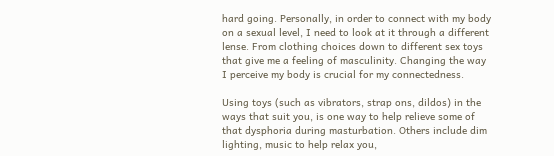hard going. Personally, in order to connect with my body on a sexual level, I need to look at it through a different lense. From clothing choices down to different sex toys that give me a feeling of masculinity. Changing the way I perceive my body is crucial for my connectedness.

Using toys (such as vibrators, strap ons, dildos) in the ways that suit you, is one way to help relieve some of that dysphoria during masturbation. Others include dim lighting, music to help relax you,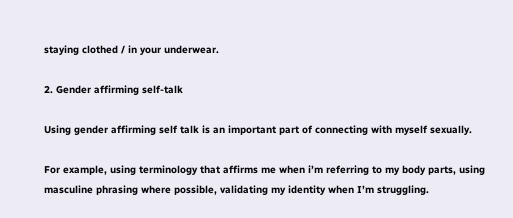staying clothed / in your underwear.

2. Gender affirming self-talk

Using gender affirming self talk is an important part of connecting with myself sexually.

For example, using terminology that affirms me when i’m referring to my body parts, using masculine phrasing where possible, validating my identity when I’m struggling.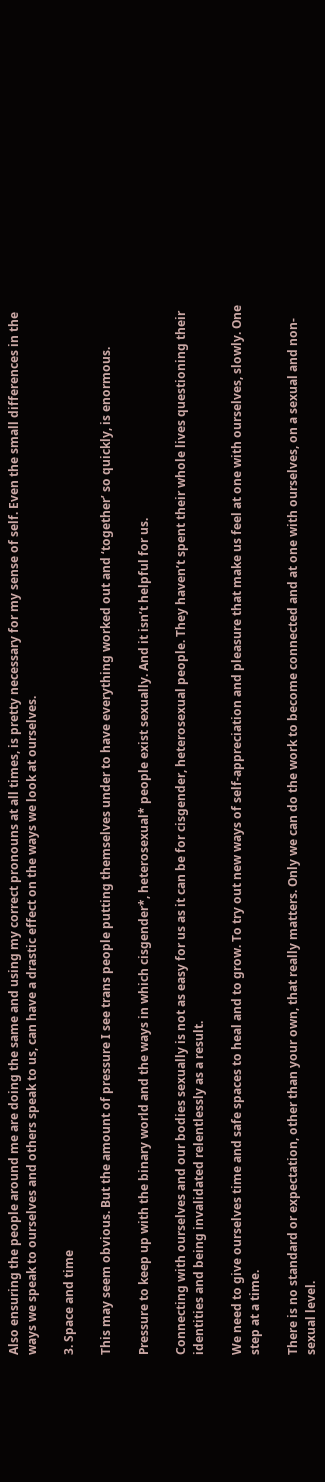Also ensuring the people around me are doing the same and using my correct pronouns at all times, is pretty necessary for my sense of self. Even the small differences in the ways we speak to ourselves and others speak to us, can have a drastic effect on the ways we look at ourselves.

3. Space and time

This may seem obvious. But the amount of pressure I see trans people putting themselves under to have everything worked out and ‘together’ so quickly, is enormous.

Pressure to keep up with the binary world and the ways in which cisgender*, heterosexual* people exist sexually. And it isn’t helpful for us.

Connecting with ourselves and our bodies sexually is not as easy for us as it can be for cisgender, heterosexual people. They haven’t spent their whole lives questioning their identities and being invalidated relentlessly as a result.

We need to give ourselves time and safe spaces to heal and to grow. To try out new ways of self-appreciation and pleasure that make us feel at one with ourselves, slowly. One step at a time.

There is no standard or expectation, other than your own, that really matters. Only we can do the work to become connected and at one with ourselves, on a sexual and non-sexual level.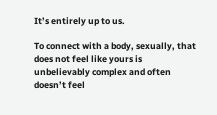It’s entirely up to us.

To connect with a body, sexually, that does not feel like yours is unbelievably complex and often doesn’t feel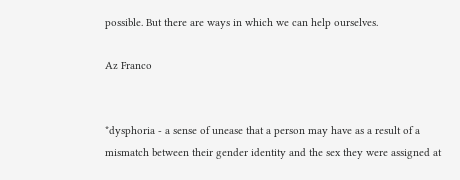possible. But there are ways in which we can help ourselves.

Az Franco


*dysphoria - a sense of unease that a person may have as a result of a mismatch between their gender identity and the sex they were assigned at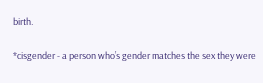birth.

*cisgender - a person who’s gender matches the sex they were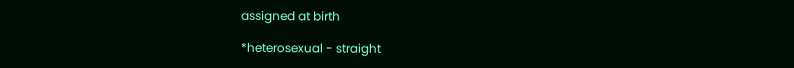assigned at birth

*heterosexual - straight